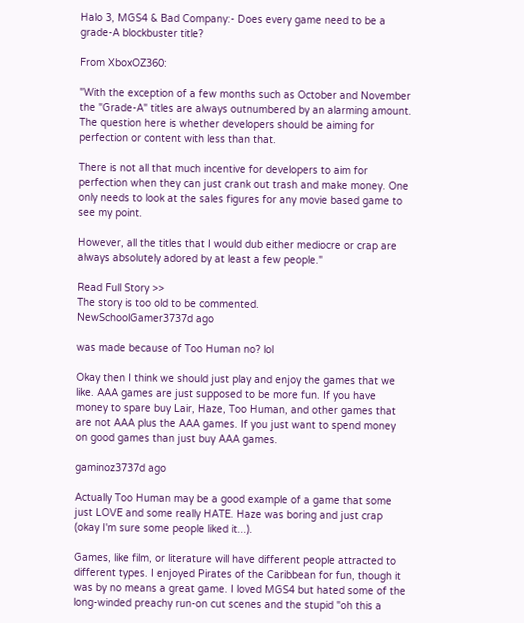Halo 3, MGS4 & Bad Company:- Does every game need to be a grade-A blockbuster title?

From XboxOZ360:

"With the exception of a few months such as October and November the "Grade-A" titles are always outnumbered by an alarming amount. The question here is whether developers should be aiming for perfection or content with less than that.

There is not all that much incentive for developers to aim for perfection when they can just crank out trash and make money. One only needs to look at the sales figures for any movie based game to see my point.

However, all the titles that I would dub either mediocre or crap are always absolutely adored by at least a few people."

Read Full Story >>
The story is too old to be commented.
NewSchoolGamer3737d ago

was made because of Too Human no? lol

Okay then I think we should just play and enjoy the games that we like. AAA games are just supposed to be more fun. If you have money to spare buy Lair, Haze, Too Human, and other games that are not AAA plus the AAA games. If you just want to spend money on good games than just buy AAA games.

gaminoz3737d ago

Actually Too Human may be a good example of a game that some just LOVE and some really HATE. Haze was boring and just crap (okay I'm sure some people liked it...).

Games, like film, or literature will have different people attracted to different types. I enjoyed Pirates of the Caribbean for fun, though it was by no means a great game. I loved MGS4 but hated some of the long-winded preachy run-on cut scenes and the stupid "oh this a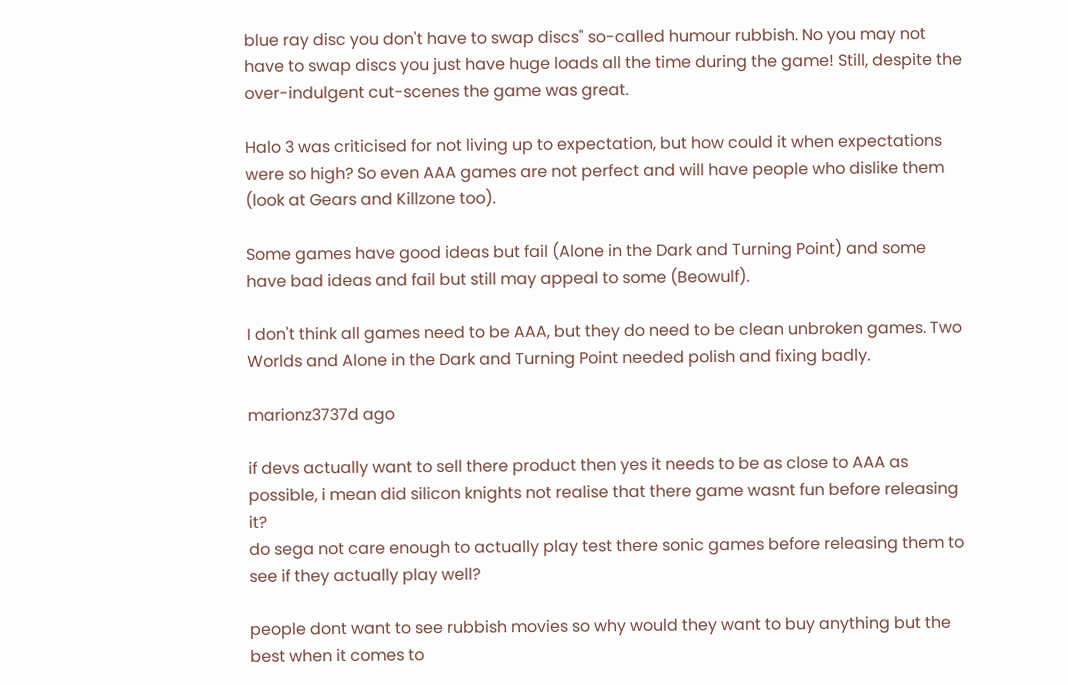blue ray disc you don't have to swap discs" so-called humour rubbish. No you may not have to swap discs you just have huge loads all the time during the game! Still, despite the over-indulgent cut-scenes the game was great.

Halo 3 was criticised for not living up to expectation, but how could it when expectations were so high? So even AAA games are not perfect and will have people who dislike them (look at Gears and Killzone too).

Some games have good ideas but fail (Alone in the Dark and Turning Point) and some have bad ideas and fail but still may appeal to some (Beowulf).

I don't think all games need to be AAA, but they do need to be clean unbroken games. Two Worlds and Alone in the Dark and Turning Point needed polish and fixing badly.

marionz3737d ago

if devs actually want to sell there product then yes it needs to be as close to AAA as possible, i mean did silicon knights not realise that there game wasnt fun before releasing it?
do sega not care enough to actually play test there sonic games before releasing them to see if they actually play well?

people dont want to see rubbish movies so why would they want to buy anything but the best when it comes to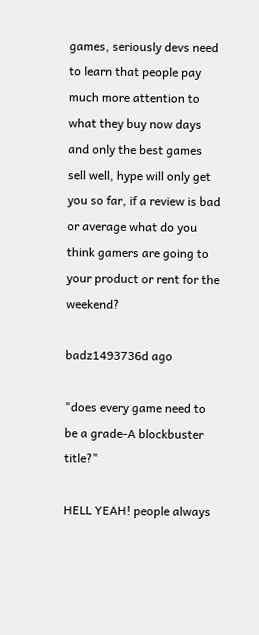games, seriously devs need to learn that people pay much more attention to what they buy now days and only the best games sell well, hype will only get you so far, if a review is bad or average what do you think gamers are going to your product or rent for the weekend?

badz1493736d ago

"does every game need to be a grade-A blockbuster title?"

HELL YEAH! people always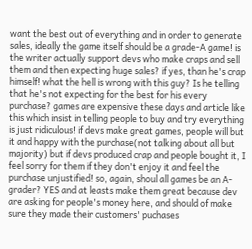want the best out of everything and in order to generate sales, ideally the game itself should be a grade-A game! is the writer actually support devs who make craps and sell them and then expecting huge sales? if yes, than he's crap himself! what the hell is wrong with this guy? Is he telling that he's not expecting for the best for his every purchase? games are expensive these days and article like this which insist in telling people to buy and try everything is just ridiculous! if devs make great games, people will but it and happy with the purchase(not talking about all but majority) but if devs produced crap and people bought it, I feel sorry for them if they don't enjoy it and feel the purchase unjustified! so, again, shoul all games be an A-grader? YES and at leasts make them great because dev are asking for people's money here, and should of make sure they made their customers' puchases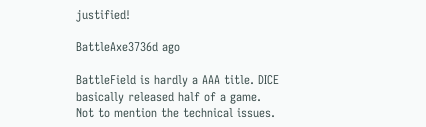justified!

BattleAxe3736d ago

BattleField is hardly a AAA title. DICE basically released half of a game. Not to mention the technical issues.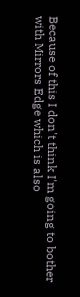Because of this I don't think I'm going to bother with Mirrors Edge which is also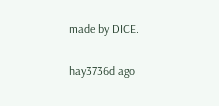made by DICE.

hay3736d ago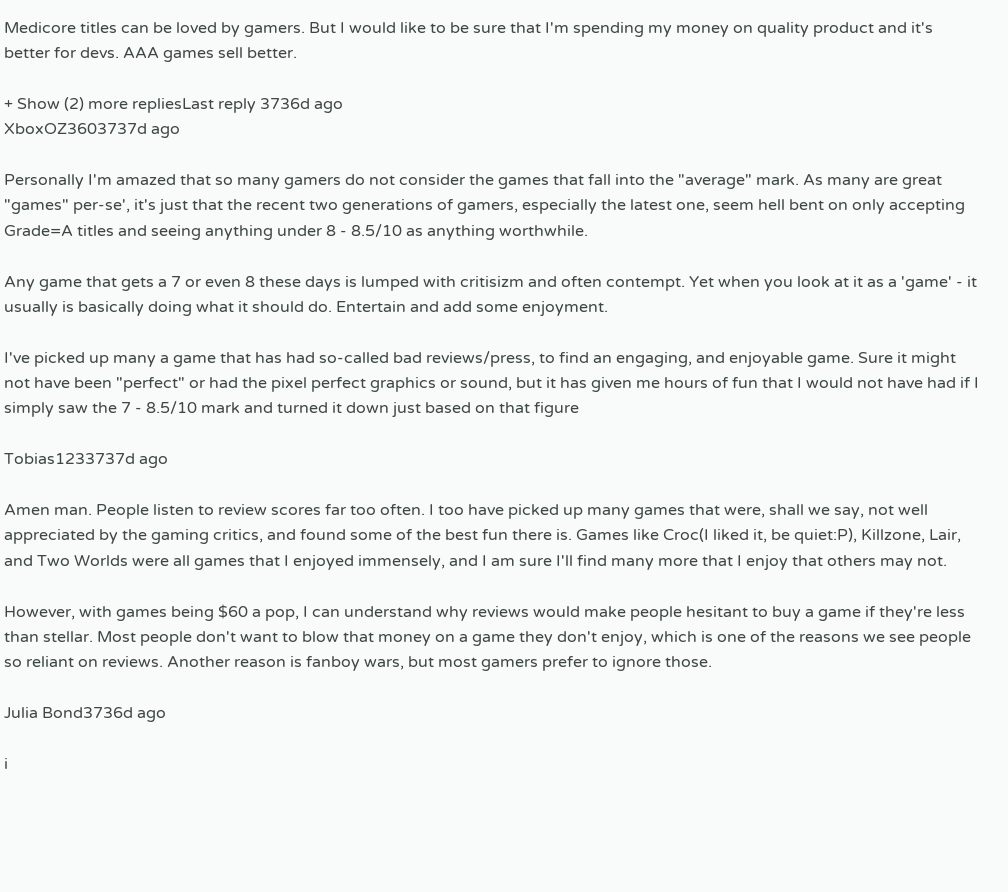Medicore titles can be loved by gamers. But I would like to be sure that I'm spending my money on quality product and it's better for devs. AAA games sell better.

+ Show (2) more repliesLast reply 3736d ago
XboxOZ3603737d ago

Personally I'm amazed that so many gamers do not consider the games that fall into the "average" mark. As many are great "games" per-se', it's just that the recent two generations of gamers, especially the latest one, seem hell bent on only accepting Grade=A titles and seeing anything under 8 - 8.5/10 as anything worthwhile.

Any game that gets a 7 or even 8 these days is lumped with critisizm and often contempt. Yet when you look at it as a 'game' - it usually is basically doing what it should do. Entertain and add some enjoyment.

I've picked up many a game that has had so-called bad reviews/press, to find an engaging, and enjoyable game. Sure it might not have been "perfect" or had the pixel perfect graphics or sound, but it has given me hours of fun that I would not have had if I simply saw the 7 - 8.5/10 mark and turned it down just based on that figure

Tobias1233737d ago

Amen man. People listen to review scores far too often. I too have picked up many games that were, shall we say, not well appreciated by the gaming critics, and found some of the best fun there is. Games like Croc(I liked it, be quiet:P), Killzone, Lair, and Two Worlds were all games that I enjoyed immensely, and I am sure I'll find many more that I enjoy that others may not.

However, with games being $60 a pop, I can understand why reviews would make people hesitant to buy a game if they're less than stellar. Most people don't want to blow that money on a game they don't enjoy, which is one of the reasons we see people so reliant on reviews. Another reason is fanboy wars, but most gamers prefer to ignore those.

Julia Bond3736d ago

i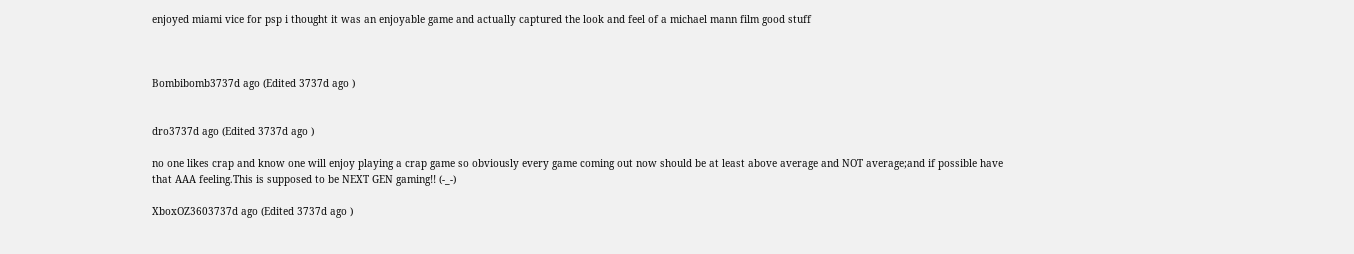enjoyed miami vice for psp i thought it was an enjoyable game and actually captured the look and feel of a michael mann film good stuff



Bombibomb3737d ago (Edited 3737d ago )


dro3737d ago (Edited 3737d ago )

no one likes crap and know one will enjoy playing a crap game so obviously every game coming out now should be at least above average and NOT average;and if possible have that AAA feeling.This is supposed to be NEXT GEN gaming!! (-_-)

XboxOZ3603737d ago (Edited 3737d ago )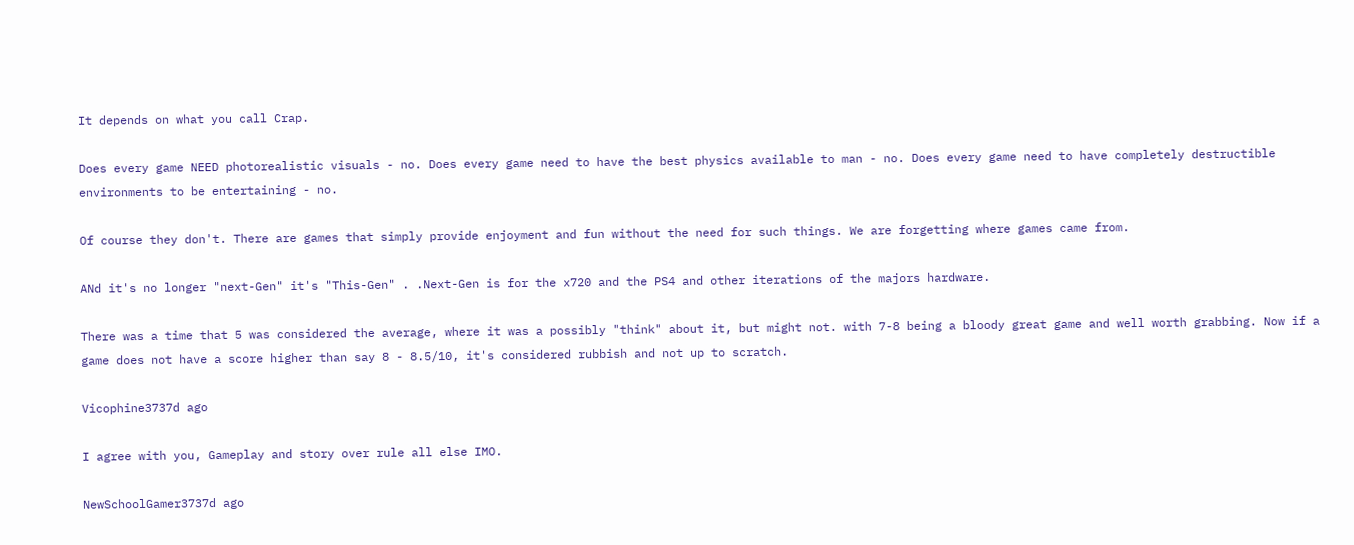It depends on what you call Crap.

Does every game NEED photorealistic visuals - no. Does every game need to have the best physics available to man - no. Does every game need to have completely destructible environments to be entertaining - no.

Of course they don't. There are games that simply provide enjoyment and fun without the need for such things. We are forgetting where games came from.

ANd it's no longer "next-Gen" it's "This-Gen" . .Next-Gen is for the x720 and the PS4 and other iterations of the majors hardware.

There was a time that 5 was considered the average, where it was a possibly "think" about it, but might not. with 7-8 being a bloody great game and well worth grabbing. Now if a game does not have a score higher than say 8 - 8.5/10, it's considered rubbish and not up to scratch.

Vicophine3737d ago

I agree with you, Gameplay and story over rule all else IMO.

NewSchoolGamer3737d ago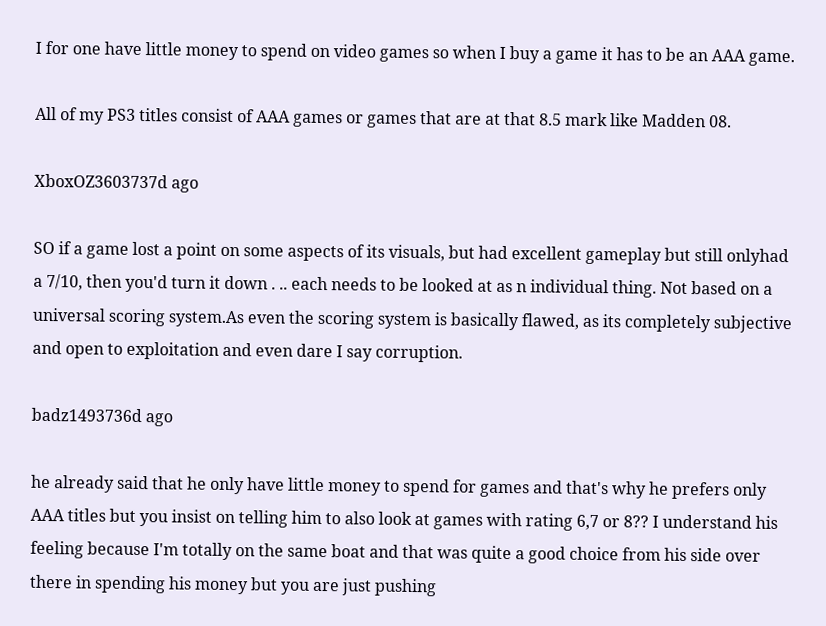I for one have little money to spend on video games so when I buy a game it has to be an AAA game.

All of my PS3 titles consist of AAA games or games that are at that 8.5 mark like Madden 08.

XboxOZ3603737d ago

SO if a game lost a point on some aspects of its visuals, but had excellent gameplay but still onlyhad a 7/10, then you'd turn it down . .. each needs to be looked at as n individual thing. Not based on a universal scoring system.As even the scoring system is basically flawed, as its completely subjective and open to exploitation and even dare I say corruption.

badz1493736d ago

he already said that he only have little money to spend for games and that's why he prefers only AAA titles but you insist on telling him to also look at games with rating 6,7 or 8?? I understand his feeling because I'm totally on the same boat and that was quite a good choice from his side over there in spending his money but you are just pushing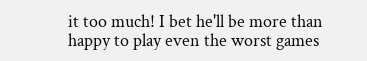it too much! I bet he'll be more than happy to play even the worst games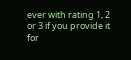ever with rating 1, 2 or 3 if you provide it for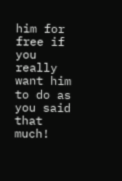him for free if you really want him to do as you said that much!